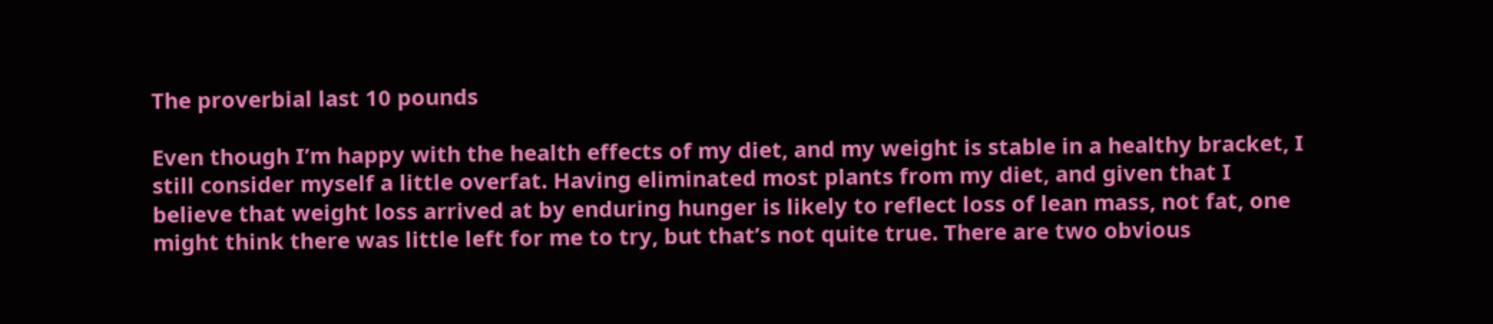The proverbial last 10 pounds

Even though I’m happy with the health effects of my diet, and my weight is stable in a healthy bracket, I still consider myself a little overfat. Having eliminated most plants from my diet, and given that I believe that weight loss arrived at by enduring hunger is likely to reflect loss of lean mass, not fat, one might think there was little left for me to try, but that’s not quite true. There are two obvious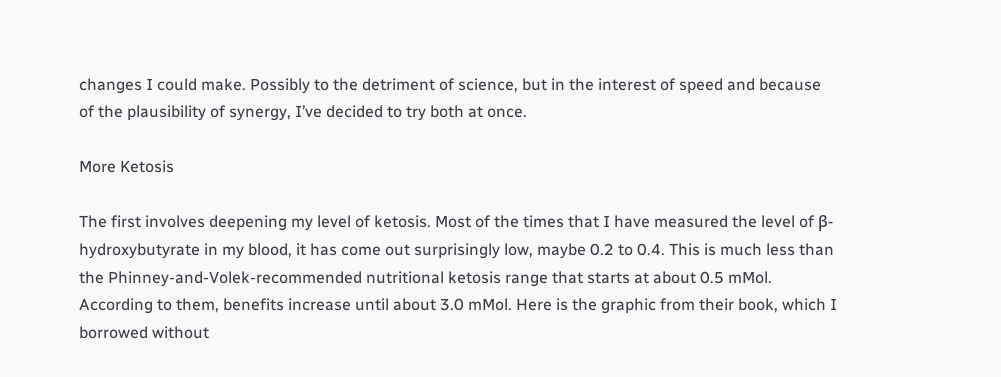changes I could make. Possibly to the detriment of science, but in the interest of speed and because of the plausibility of synergy, I’ve decided to try both at once.

More Ketosis

The first involves deepening my level of ketosis. Most of the times that I have measured the level of β-hydroxybutyrate in my blood, it has come out surprisingly low, maybe 0.2 to 0.4. This is much less than the Phinney-and-Volek-recommended nutritional ketosis range that starts at about 0.5 mMol. According to them, benefits increase until about 3.0 mMol. Here is the graphic from their book, which I borrowed without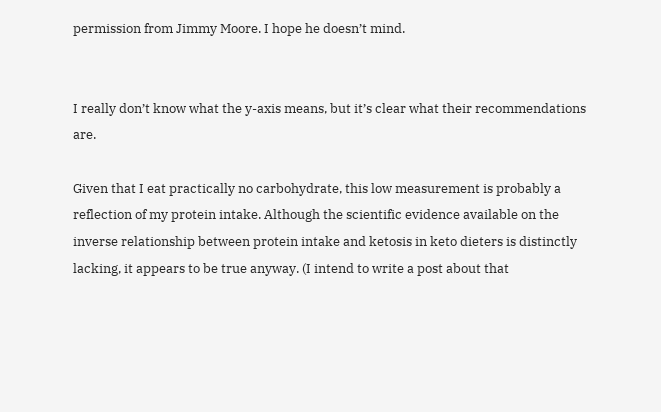permission from Jimmy Moore. I hope he doesn’t mind.


I really don’t know what the y-axis means, but it’s clear what their recommendations are.

Given that I eat practically no carbohydrate, this low measurement is probably a reflection of my protein intake. Although the scientific evidence available on the inverse relationship between protein intake and ketosis in keto dieters is distinctly lacking, it appears to be true anyway. (I intend to write a post about that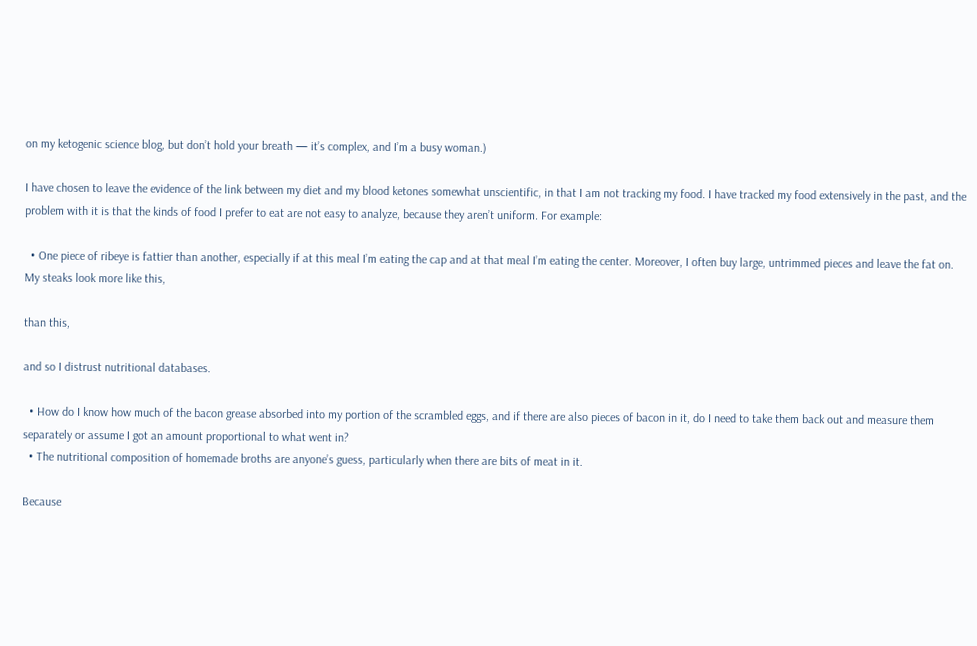on my ketogenic science blog, but don’t hold your breath — it’s complex, and I’m a busy woman.)

I have chosen to leave the evidence of the link between my diet and my blood ketones somewhat unscientific, in that I am not tracking my food. I have tracked my food extensively in the past, and the problem with it is that the kinds of food I prefer to eat are not easy to analyze, because they aren’t uniform. For example:

  • One piece of ribeye is fattier than another, especially if at this meal I’m eating the cap and at that meal I’m eating the center. Moreover, I often buy large, untrimmed pieces and leave the fat on. My steaks look more like this,

than this,

and so I distrust nutritional databases.

  • How do I know how much of the bacon grease absorbed into my portion of the scrambled eggs, and if there are also pieces of bacon in it, do I need to take them back out and measure them separately or assume I got an amount proportional to what went in?
  • The nutritional composition of homemade broths are anyone’s guess, particularly when there are bits of meat in it.

Because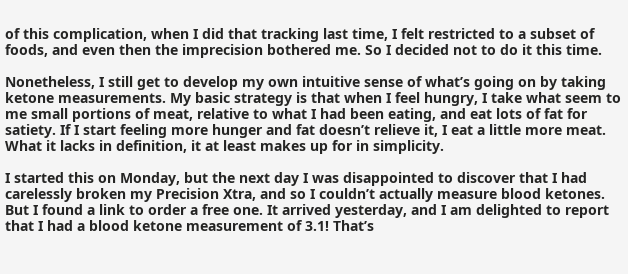of this complication, when I did that tracking last time, I felt restricted to a subset of foods, and even then the imprecision bothered me. So I decided not to do it this time.

Nonetheless, I still get to develop my own intuitive sense of what’s going on by taking ketone measurements. My basic strategy is that when I feel hungry, I take what seem to me small portions of meat, relative to what I had been eating, and eat lots of fat for satiety. If I start feeling more hunger and fat doesn’t relieve it, I eat a little more meat. What it lacks in definition, it at least makes up for in simplicity.

I started this on Monday, but the next day I was disappointed to discover that I had carelessly broken my Precision Xtra, and so I couldn’t actually measure blood ketones. But I found a link to order a free one. It arrived yesterday, and I am delighted to report that I had a blood ketone measurement of 3.1! That’s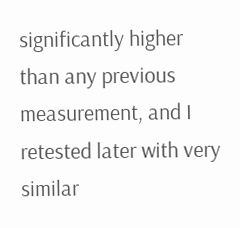significantly higher than any previous measurement, and I retested later with very similar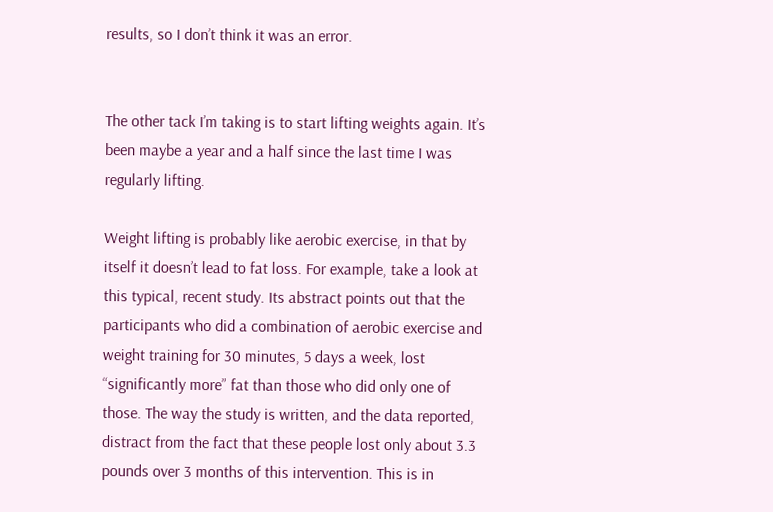results, so I don’t think it was an error.


The other tack I’m taking is to start lifting weights again. It’s been maybe a year and a half since the last time I was regularly lifting.

Weight lifting is probably like aerobic exercise, in that by itself it doesn’t lead to fat loss. For example, take a look at this typical, recent study. Its abstract points out that the participants who did a combination of aerobic exercise and weight training for 30 minutes, 5 days a week, lost “significantly more” fat than those who did only one of those. The way the study is written, and the data reported, distract from the fact that these people lost only about 3.3 pounds over 3 months of this intervention. This is in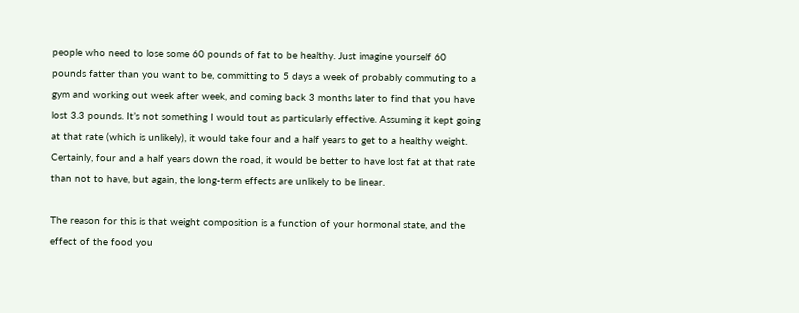people who need to lose some 60 pounds of fat to be healthy. Just imagine yourself 60 pounds fatter than you want to be, committing to 5 days a week of probably commuting to a gym and working out week after week, and coming back 3 months later to find that you have lost 3.3 pounds. It’s not something I would tout as particularly effective. Assuming it kept going at that rate (which is unlikely), it would take four and a half years to get to a healthy weight. Certainly, four and a half years down the road, it would be better to have lost fat at that rate than not to have, but again, the long-term effects are unlikely to be linear.

The reason for this is that weight composition is a function of your hormonal state, and the effect of the food you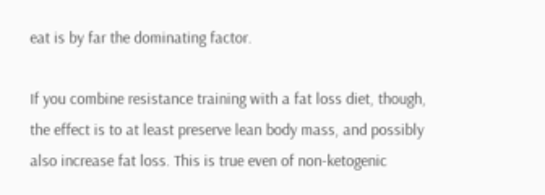eat is by far the dominating factor.

If you combine resistance training with a fat loss diet, though, the effect is to at least preserve lean body mass, and possibly also increase fat loss. This is true even of non-ketogenic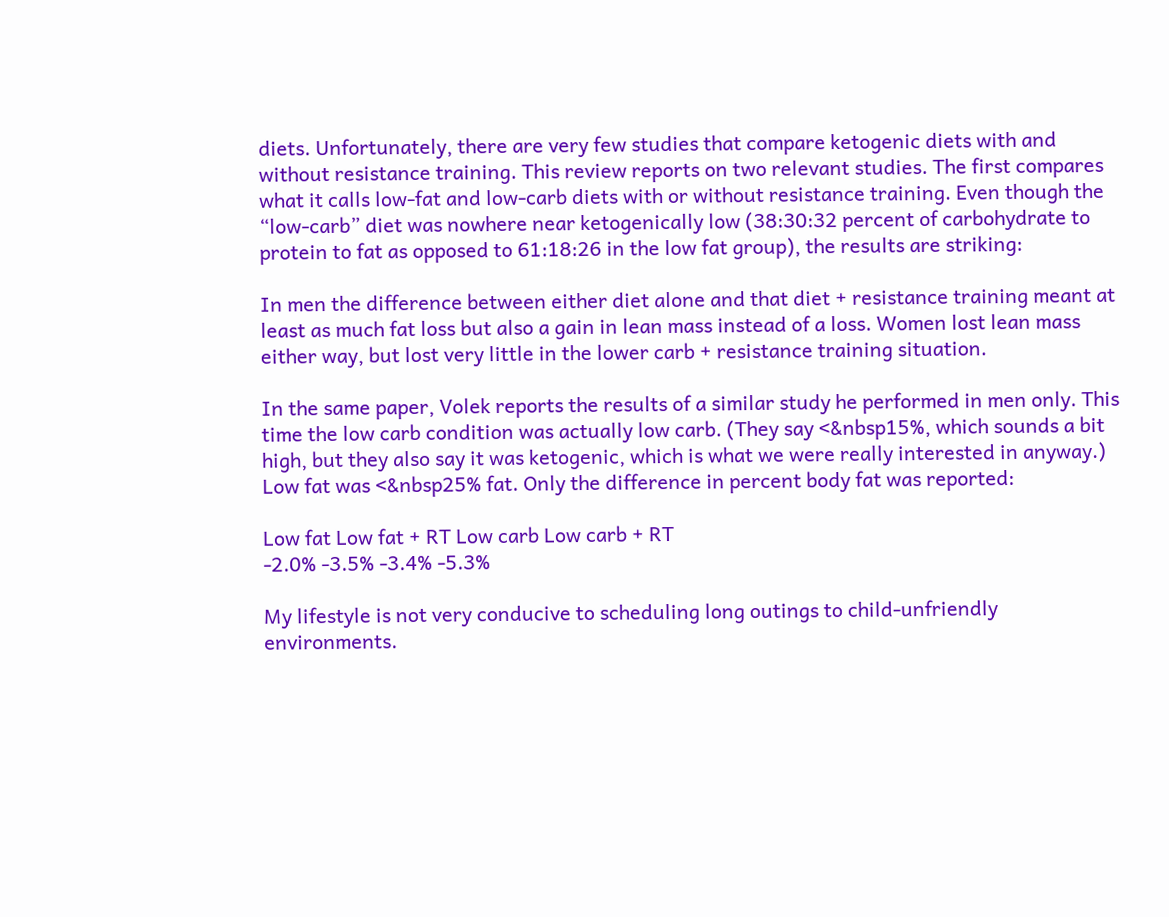diets. Unfortunately, there are very few studies that compare ketogenic diets with and without resistance training. This review reports on two relevant studies. The first compares what it calls low-fat and low-carb diets with or without resistance training. Even though the “low-carb” diet was nowhere near ketogenically low (38:30:32 percent of carbohydrate to protein to fat as opposed to 61:18:26 in the low fat group), the results are striking:

In men the difference between either diet alone and that diet + resistance training meant at least as much fat loss but also a gain in lean mass instead of a loss. Women lost lean mass either way, but lost very little in the lower carb + resistance training situation.

In the same paper, Volek reports the results of a similar study he performed in men only. This time the low carb condition was actually low carb. (They say <&nbsp15%, which sounds a bit high, but they also say it was ketogenic, which is what we were really interested in anyway.) Low fat was <&nbsp25% fat. Only the difference in percent body fat was reported:

Low fat Low fat + RT Low carb Low carb + RT
-2.0% -3.5% -3.4% -5.3%

My lifestyle is not very conducive to scheduling long outings to child-unfriendly environments.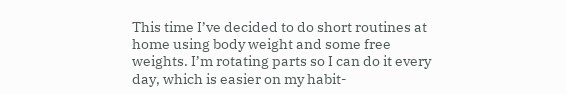This time I’ve decided to do short routines at home using body weight and some free weights. I’m rotating parts so I can do it every day, which is easier on my habit-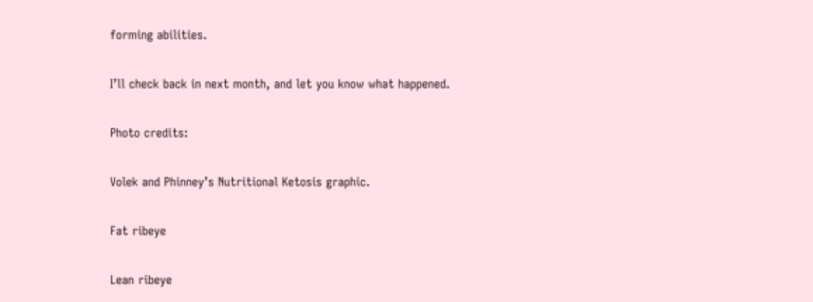forming abilities.

I’ll check back in next month, and let you know what happened.

Photo credits:

Volek and Phinney’s Nutritional Ketosis graphic.

Fat ribeye

Lean ribeye